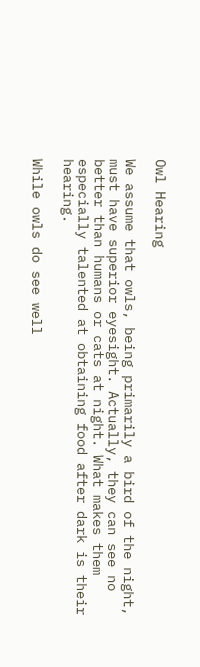Owl Hearing

We assume that owls, being primarily a bird of the night, must have superior eyesight. Actually, they can see no better than humans or cats at night. What makes them especially talented at obtaining food after dark is their hearing.

While owls do see well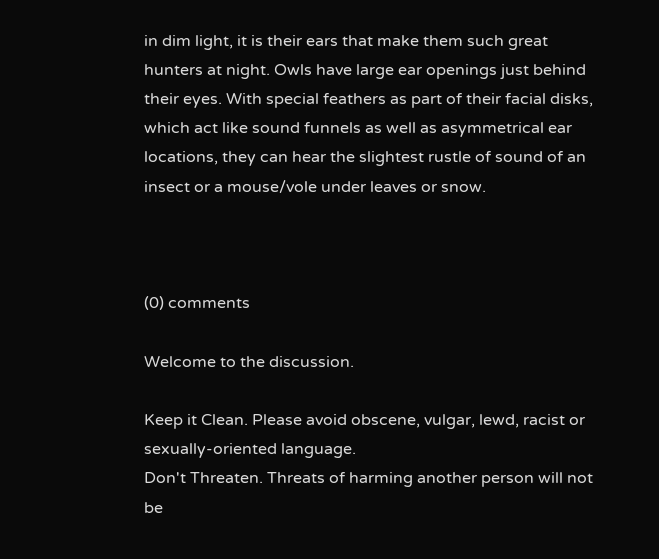in dim light, it is their ears that make them such great hunters at night. Owls have large ear openings just behind their eyes. With special feathers as part of their facial disks, which act like sound funnels as well as asymmetrical ear locations, they can hear the slightest rustle of sound of an insect or a mouse/vole under leaves or snow.



(0) comments

Welcome to the discussion.

Keep it Clean. Please avoid obscene, vulgar, lewd, racist or sexually-oriented language.
Don't Threaten. Threats of harming another person will not be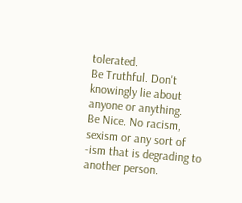tolerated.
Be Truthful. Don't knowingly lie about anyone or anything.
Be Nice. No racism, sexism or any sort of -ism that is degrading to another person.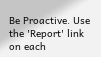Be Proactive. Use the 'Report' link on each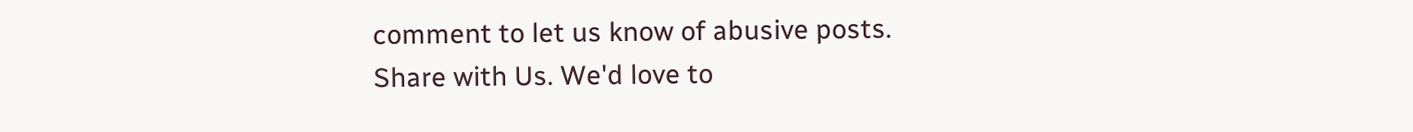comment to let us know of abusive posts.
Share with Us. We'd love to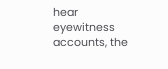hear eyewitness accounts, the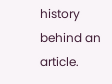history behind an article.